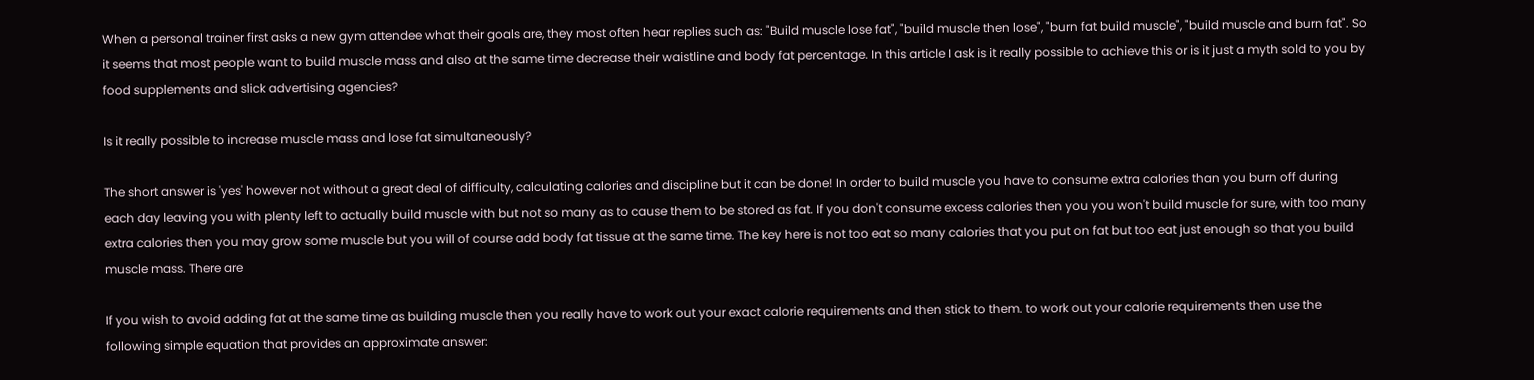When a personal trainer first asks a new gym attendee what their goals are, they most often hear replies such as: "Build muscle lose fat", "build muscle then lose", "burn fat build muscle", "build muscle and burn fat". So it seems that most people want to build muscle mass and also at the same time decrease their waistline and body fat percentage. In this article I ask is it really possible to achieve this or is it just a myth sold to you by food supplements and slick advertising agencies?

Is it really possible to increase muscle mass and lose fat simultaneously?

The short answer is 'yes' however not without a great deal of difficulty, calculating calories and discipline but it can be done! In order to build muscle you have to consume extra calories than you burn off during each day leaving you with plenty left to actually build muscle with but not so many as to cause them to be stored as fat. If you don't consume excess calories then you you won't build muscle for sure, with too many extra calories then you may grow some muscle but you will of course add body fat tissue at the same time. The key here is not too eat so many calories that you put on fat but too eat just enough so that you build muscle mass. There are

If you wish to avoid adding fat at the same time as building muscle then you really have to work out your exact calorie requirements and then stick to them. to work out your calorie requirements then use the following simple equation that provides an approximate answer: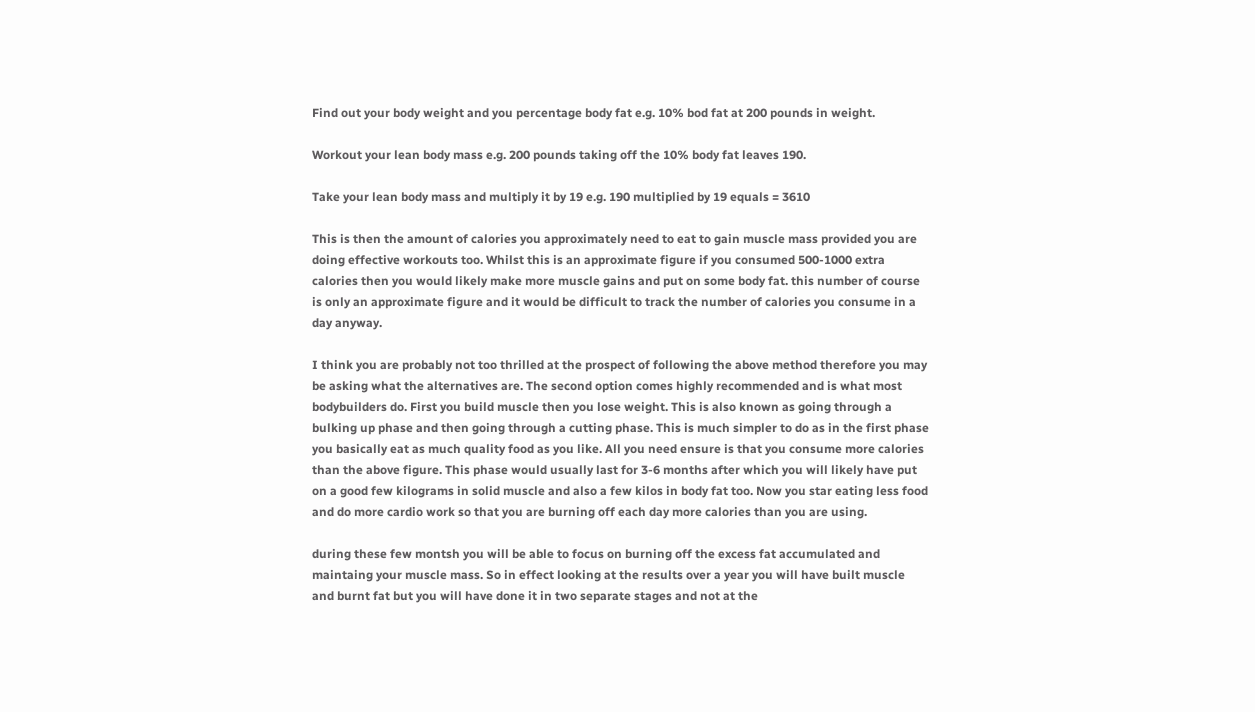Find out your body weight and you percentage body fat e.g. 10% bod fat at 200 pounds in weight.

Workout your lean body mass e.g. 200 pounds taking off the 10% body fat leaves 190.

Take your lean body mass and multiply it by 19 e.g. 190 multiplied by 19 equals = 3610

This is then the amount of calories you approximately need to eat to gain muscle mass provided you are doing effective workouts too. Whilst this is an approximate figure if you consumed 500-1000 extra calories then you would likely make more muscle gains and put on some body fat. this number of course is only an approximate figure and it would be difficult to track the number of calories you consume in a day anyway.

I think you are probably not too thrilled at the prospect of following the above method therefore you may be asking what the alternatives are. The second option comes highly recommended and is what most bodybuilders do. First you build muscle then you lose weight. This is also known as going through a bulking up phase and then going through a cutting phase. This is much simpler to do as in the first phase you basically eat as much quality food as you like. All you need ensure is that you consume more calories than the above figure. This phase would usually last for 3-6 months after which you will likely have put on a good few kilograms in solid muscle and also a few kilos in body fat too. Now you star eating less food and do more cardio work so that you are burning off each day more calories than you are using.

during these few montsh you will be able to focus on burning off the excess fat accumulated and maintaing your muscle mass. So in effect looking at the results over a year you will have built muscle and burnt fat but you will have done it in two separate stages and not at the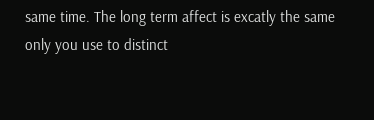same time. The long term affect is excatly the same only you use to distinct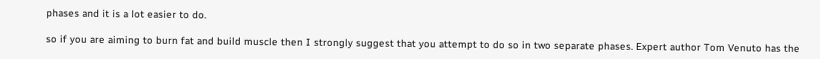phases and it is a lot easier to do.

so if you are aiming to burn fat and build muscle then I strongly suggest that you attempt to do so in two separate phases. Expert author Tom Venuto has the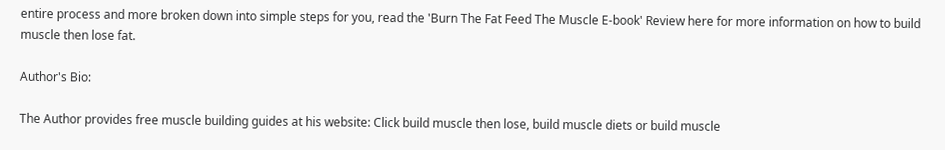entire process and more broken down into simple steps for you, read the 'Burn The Fat Feed The Muscle E-book' Review here for more information on how to build muscle then lose fat.

Author's Bio:

The Author provides free muscle building guides at his website: Click build muscle then lose, build muscle diets or build muscle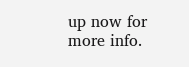up now for more info.